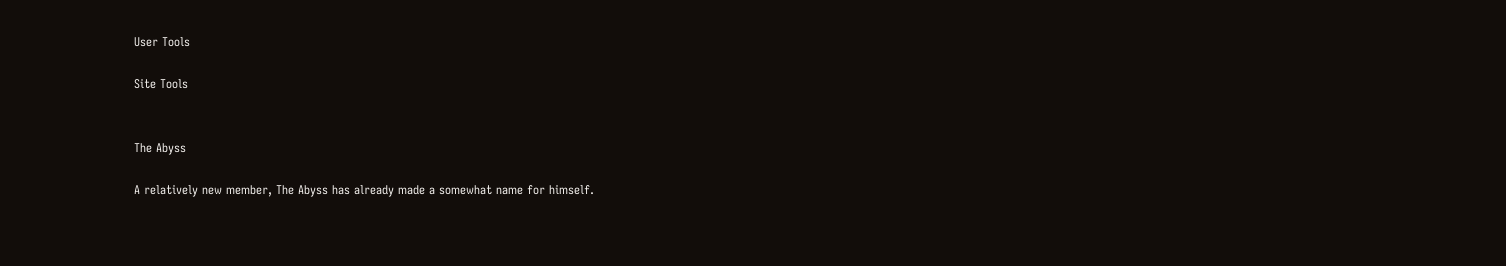User Tools

Site Tools


The Abyss

A relatively new member, The Abyss has already made a somewhat name for himself.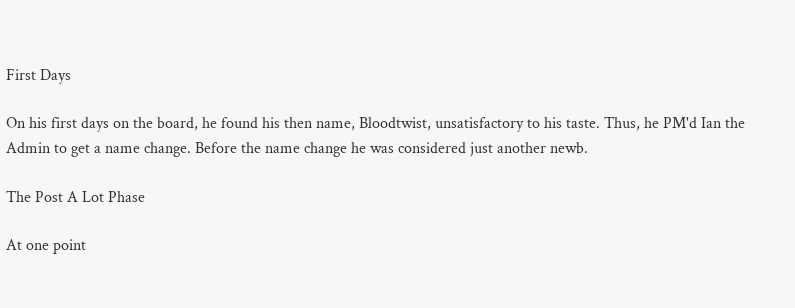First Days

On his first days on the board, he found his then name, Bloodtwist, unsatisfactory to his taste. Thus, he PM'd Ian the Admin to get a name change. Before the name change he was considered just another newb.

The Post A Lot Phase

At one point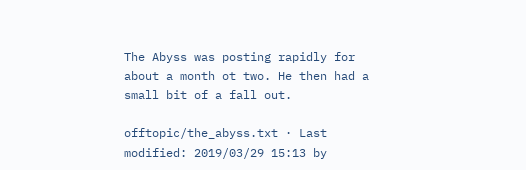The Abyss was posting rapidly for about a month ot two. He then had a small bit of a fall out.

offtopic/the_abyss.txt · Last modified: 2019/03/29 15:13 by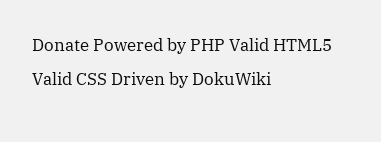Donate Powered by PHP Valid HTML5 Valid CSS Driven by DokuWiki